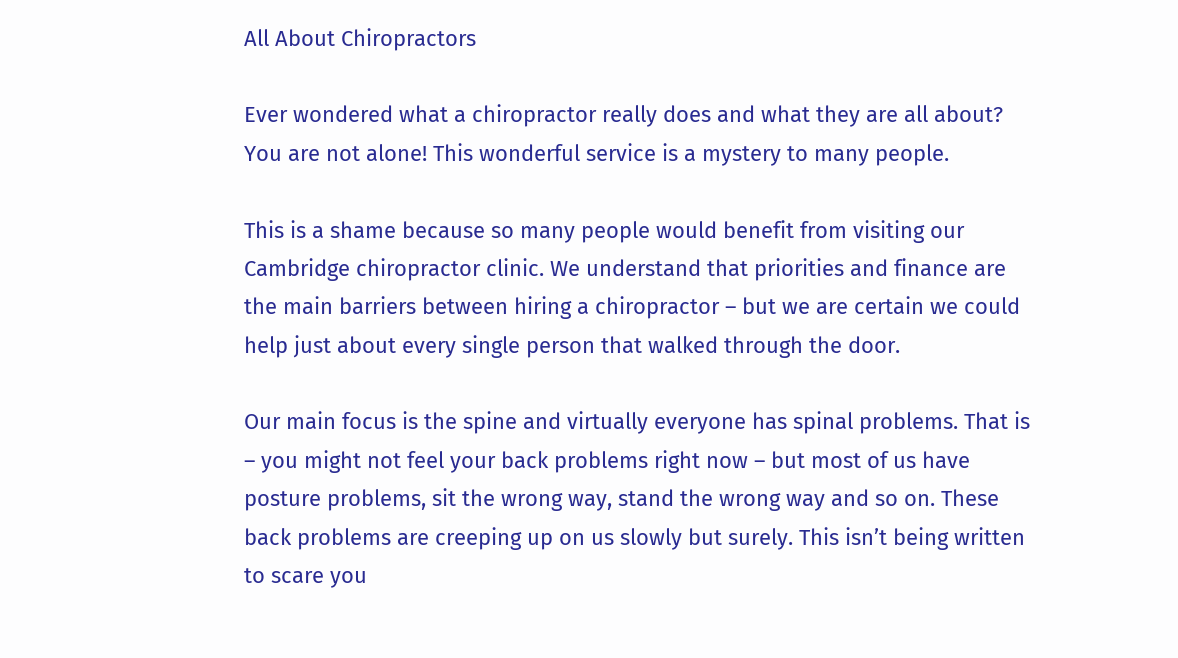All About Chiropractors

Ever wondered what a chiropractor really does and what they are all about? You are not alone! This wonderful service is a mystery to many people.

This is a shame because so many people would benefit from visiting our Cambridge chiropractor clinic. We understand that priorities and finance are the main barriers between hiring a chiropractor – but we are certain we could help just about every single person that walked through the door.

Our main focus is the spine and virtually everyone has spinal problems. That is – you might not feel your back problems right now – but most of us have posture problems, sit the wrong way, stand the wrong way and so on. These back problems are creeping up on us slowly but surely. This isn’t being written to scare you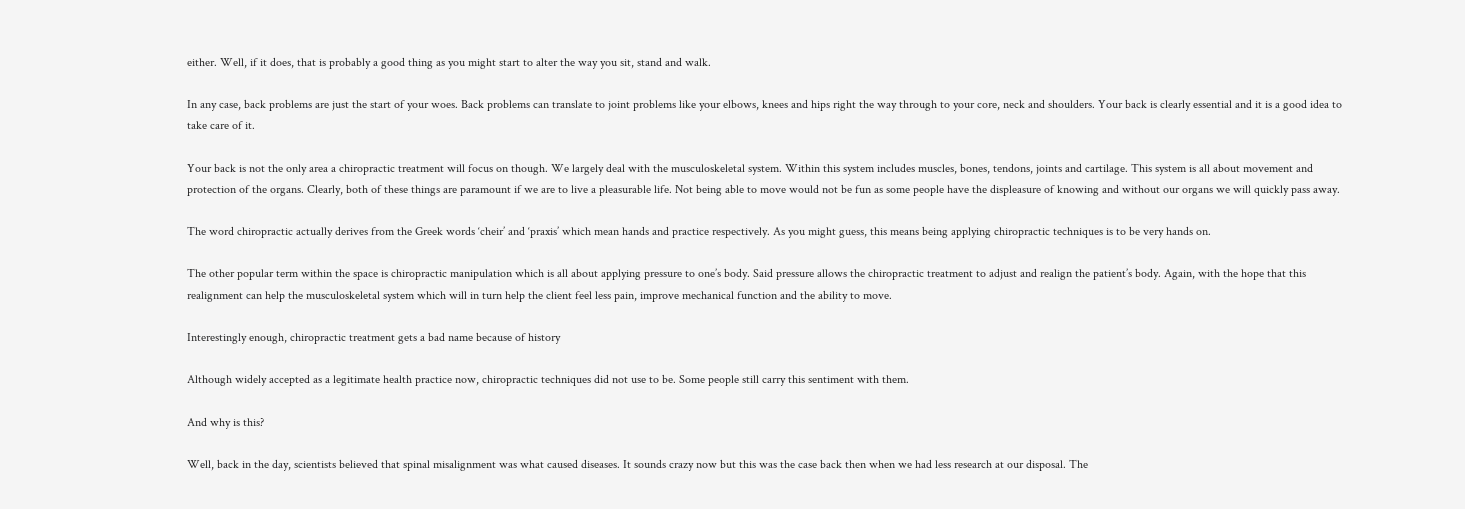either. Well, if it does, that is probably a good thing as you might start to alter the way you sit, stand and walk.

In any case, back problems are just the start of your woes. Back problems can translate to joint problems like your elbows, knees and hips right the way through to your core, neck and shoulders. Your back is clearly essential and it is a good idea to take care of it.

Your back is not the only area a chiropractic treatment will focus on though. We largely deal with the musculoskeletal system. Within this system includes muscles, bones, tendons, joints and cartilage. This system is all about movement and protection of the organs. Clearly, both of these things are paramount if we are to live a pleasurable life. Not being able to move would not be fun as some people have the displeasure of knowing and without our organs we will quickly pass away.

The word chiropractic actually derives from the Greek words ‘cheir’ and ‘praxis’ which mean hands and practice respectively. As you might guess, this means being applying chiropractic techniques is to be very hands on.

The other popular term within the space is chiropractic manipulation which is all about applying pressure to one’s body. Said pressure allows the chiropractic treatment to adjust and realign the patient’s body. Again, with the hope that this realignment can help the musculoskeletal system which will in turn help the client feel less pain, improve mechanical function and the ability to move.

Interestingly enough, chiropractic treatment gets a bad name because of history

Although widely accepted as a legitimate health practice now, chiropractic techniques did not use to be. Some people still carry this sentiment with them.

And why is this?

Well, back in the day, scientists believed that spinal misalignment was what caused diseases. It sounds crazy now but this was the case back then when we had less research at our disposal. The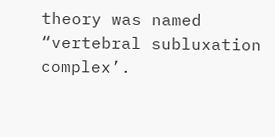theory was named “vertebral subluxation complex’.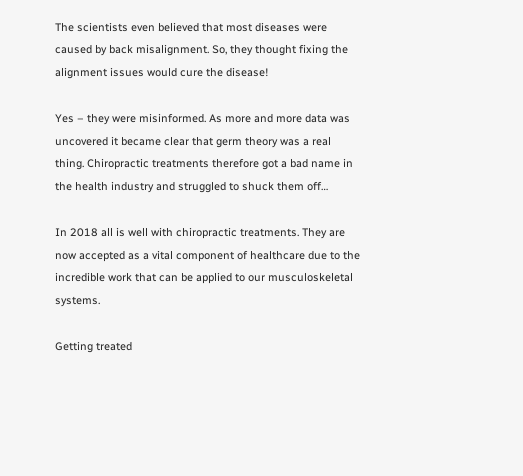The scientists even believed that most diseases were caused by back misalignment. So, they thought fixing the alignment issues would cure the disease!

Yes – they were misinformed. As more and more data was uncovered it became clear that germ theory was a real thing. Chiropractic treatments therefore got a bad name in the health industry and struggled to shuck them off…

In 2018 all is well with chiropractic treatments. They are now accepted as a vital component of healthcare due to the incredible work that can be applied to our musculoskeletal systems.

Getting treated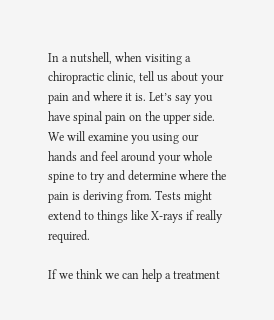In a nutshell, when visiting a chiropractic clinic, tell us about your pain and where it is. Let’s say you have spinal pain on the upper side. We will examine you using our hands and feel around your whole spine to try and determine where the pain is deriving from. Tests might extend to things like X-rays if really required.

If we think we can help a treatment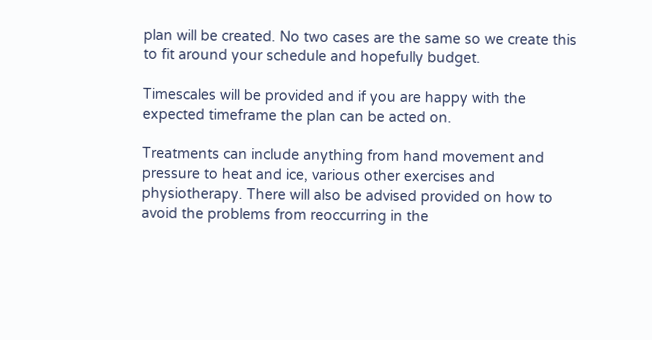plan will be created. No two cases are the same so we create this to fit around your schedule and hopefully budget.

Timescales will be provided and if you are happy with the expected timeframe the plan can be acted on.

Treatments can include anything from hand movement and pressure to heat and ice, various other exercises and physiotherapy. There will also be advised provided on how to avoid the problems from reoccurring in the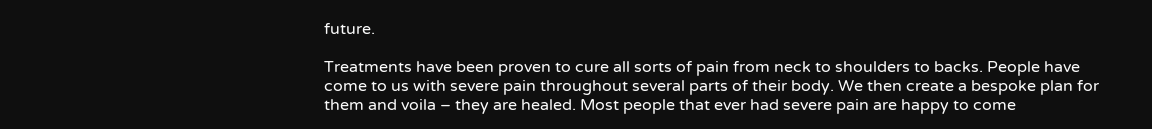future.

Treatments have been proven to cure all sorts of pain from neck to shoulders to backs. People have come to us with severe pain throughout several parts of their body. We then create a bespoke plan for them and voila – they are healed. Most people that ever had severe pain are happy to come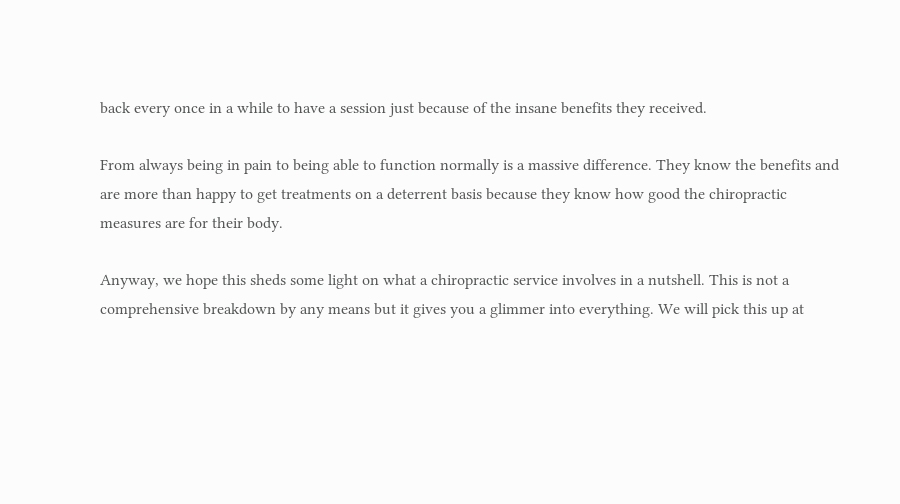back every once in a while to have a session just because of the insane benefits they received.

From always being in pain to being able to function normally is a massive difference. They know the benefits and are more than happy to get treatments on a deterrent basis because they know how good the chiropractic measures are for their body.

Anyway, we hope this sheds some light on what a chiropractic service involves in a nutshell. This is not a comprehensive breakdown by any means but it gives you a glimmer into everything. We will pick this up at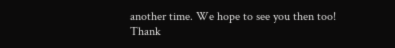another time. We hope to see you then too! Thank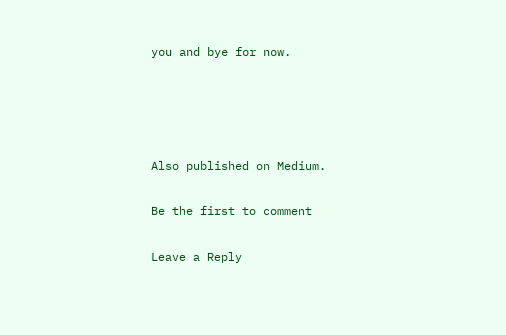you and bye for now.




Also published on Medium.

Be the first to comment

Leave a Reply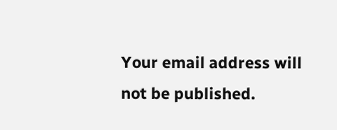Your email address will not be published.